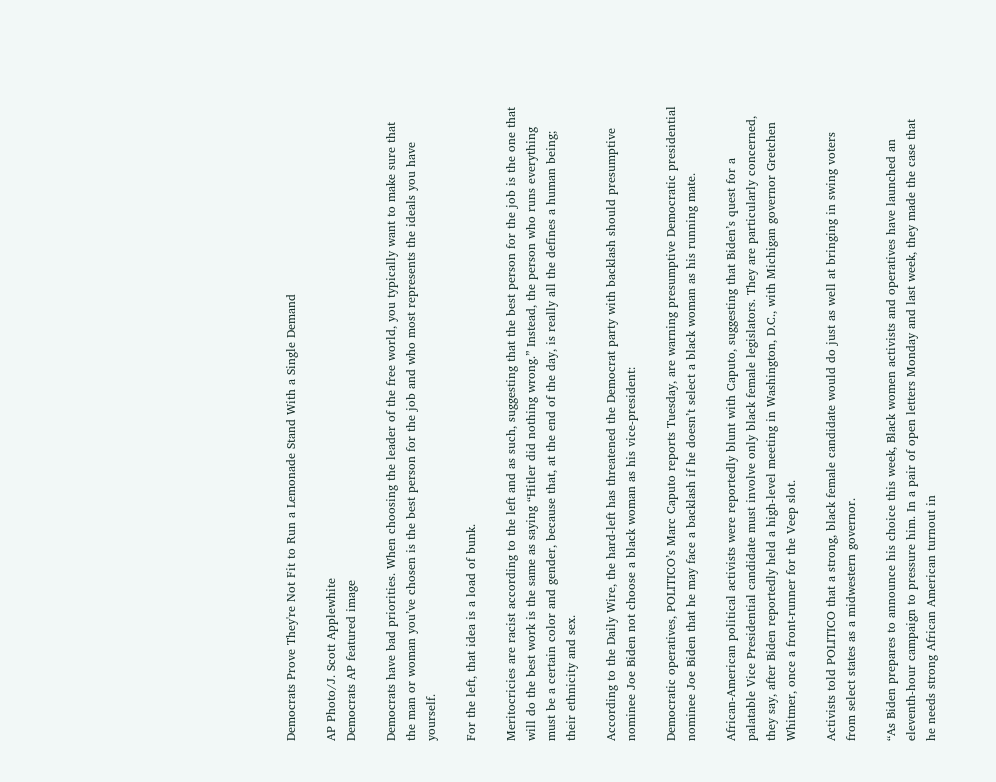Democrats Prove They're Not Fit to Run a Lemonade Stand With a Single Demand

AP Photo/J. Scott Applewhite
Democrats AP featured image

Democrats have bad priorities. When choosing the leader of the free world, you typically want to make sure that the man or woman you’ve chosen is the best person for the job and who most represents the ideals you have yourself.

For the left, that idea is a load of bunk.

Meritocricies are racist according to the left and as such, suggesting that the best person for the job is the one that will do the best work is the same as saying “Hitler did nothing wrong.” Instead, the person who runs everything must be a certain color and gender, because that, at the end of the day, is really all the defines a human being; their ethnicity and sex.

According to the Daily Wire, the hard-left has threatened the Democrat party with backlash should presumptive nominee Joe Biden not choose a black woman as his vice-president:

Democratic operatives, POLITICO’s Marc Caputo reports Tuesday, are warning presumptive Democratic presidential nominee Joe Biden that he may face a backlash if he doesn’t select a black woman as his running mate.

African-American political activists were reportedly blunt with Caputo, suggesting that Biden’s quest for a palatable Vice Presidential candidate must involve only black female legislators. They are particularly concerned, they say, after Biden reportedly held a high-level meeting in Washington, D.C., with Michigan governor Gretchen Whitmer, once a front-runner for the Veep slot.

Activists told POLITICO that a strong, black female candidate would do just as well at bringing in swing voters from select states as a midwestern governor.

“As Biden prepares to announce his choice this week, Black women activists and operatives have launched an eleventh-hour campaign to pressure him. In a pair of open letters Monday and last week, they made the case that he needs strong African American turnout in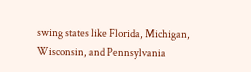swing states like Florida, Michigan, Wisconsin, and Pennsylvania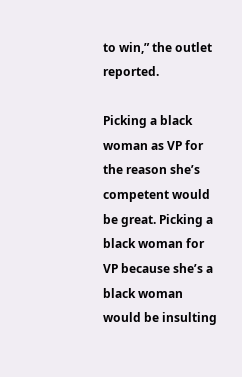to win,” the outlet reported.

Picking a black woman as VP for the reason she’s competent would be great. Picking a black woman for VP because she’s a black woman would be insulting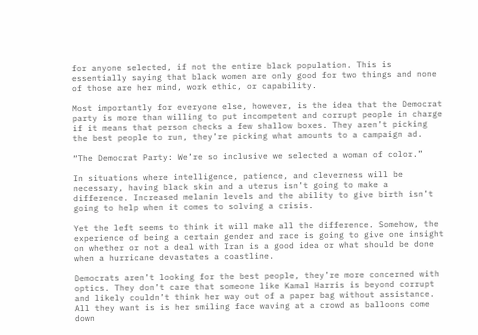for anyone selected, if not the entire black population. This is essentially saying that black women are only good for two things and none of those are her mind, work ethic, or capability.

Most importantly for everyone else, however, is the idea that the Democrat party is more than willing to put incompetent and corrupt people in charge if it means that person checks a few shallow boxes. They aren’t picking the best people to run, they’re picking what amounts to a campaign ad.

“The Democrat Party: We’re so inclusive we selected a woman of color.”

In situations where intelligence, patience, and cleverness will be necessary, having black skin and a uterus isn’t going to make a difference. Increased melanin levels and the ability to give birth isn’t going to help when it comes to solving a crisis.

Yet the left seems to think it will make all the difference. Somehow, the experience of being a certain gender and race is going to give one insight on whether or not a deal with Iran is a good idea or what should be done when a hurricane devastates a coastline.

Democrats aren’t looking for the best people, they’re more concerned with optics. They don’t care that someone like Kamal Harris is beyond corrupt and likely couldn’t think her way out of a paper bag without assistance. All they want is is her smiling face waving at a crowd as balloons come down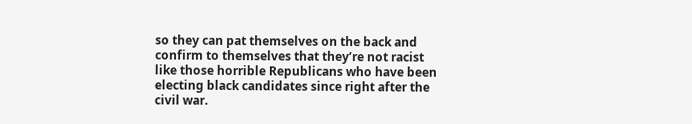so they can pat themselves on the back and confirm to themselves that they’re not racist like those horrible Republicans who have been electing black candidates since right after the civil war.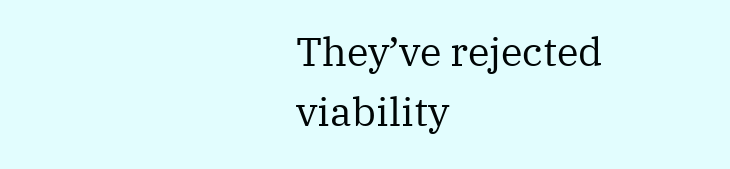They’ve rejected viability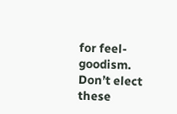for feel-goodism. Don’t elect these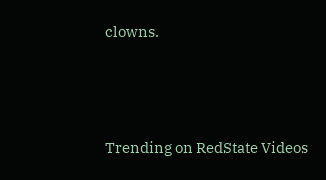clowns.



Trending on RedState Videos